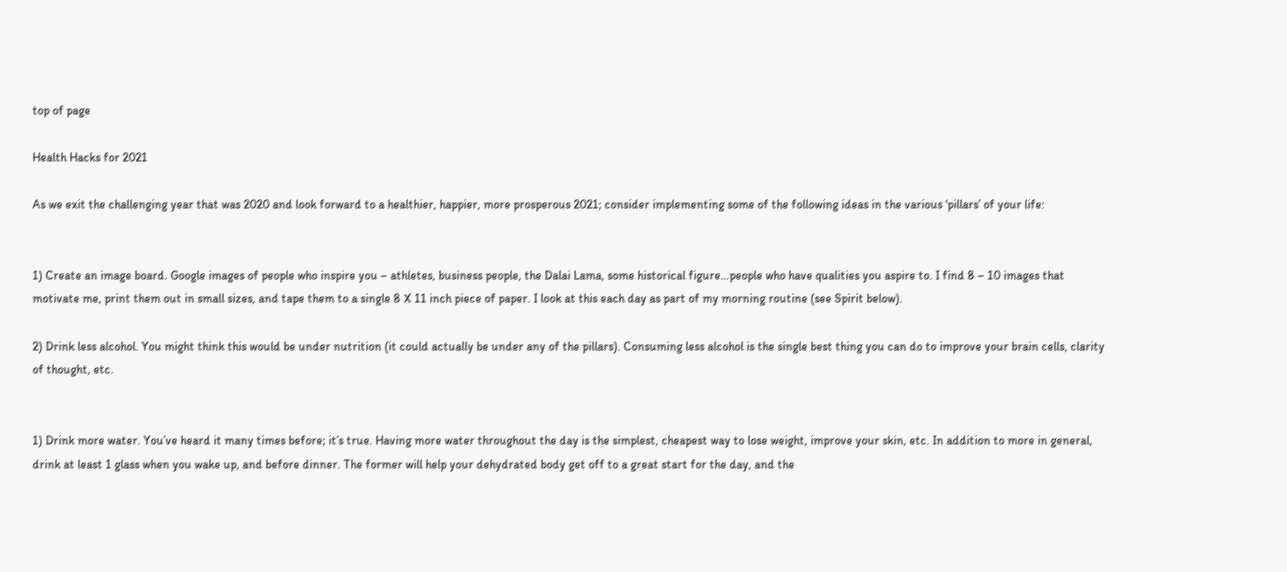top of page

Health Hacks for 2021

As we exit the challenging year that was 2020 and look forward to a healthier, happier, more prosperous 2021; consider implementing some of the following ideas in the various ‘pillars’ of your life:


1) Create an image board. Google images of people who inspire you – athletes, business people, the Dalai Lama, some historical figure…people who have qualities you aspire to. I find 8 – 10 images that motivate me, print them out in small sizes, and tape them to a single 8 X 11 inch piece of paper. I look at this each day as part of my morning routine (see Spirit below).

2) Drink less alcohol. You might think this would be under nutrition (it could actually be under any of the pillars). Consuming less alcohol is the single best thing you can do to improve your brain cells, clarity of thought, etc.


1) Drink more water. You’ve heard it many times before; it’s true. Having more water throughout the day is the simplest, cheapest way to lose weight, improve your skin, etc. In addition to more in general, drink at least 1 glass when you wake up, and before dinner. The former will help your dehydrated body get off to a great start for the day, and the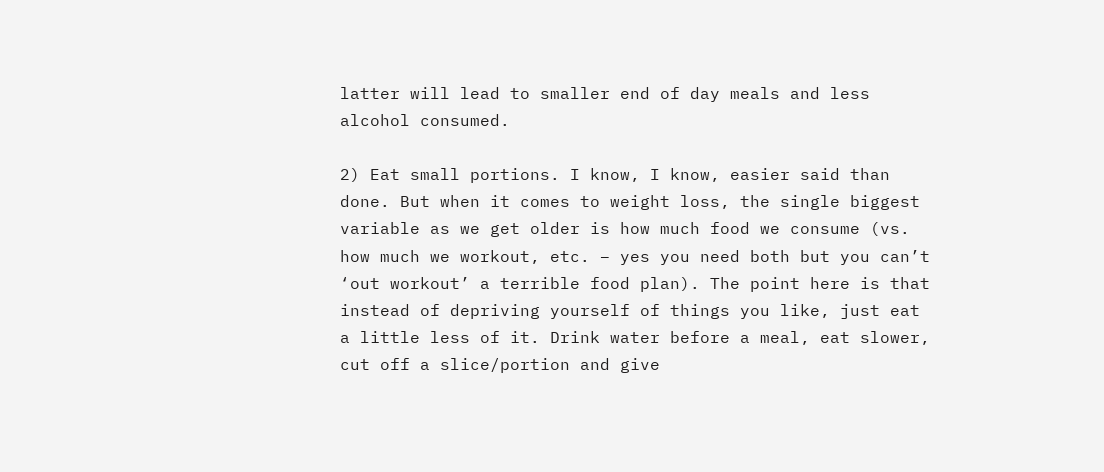latter will lead to smaller end of day meals and less alcohol consumed.

2) Eat small portions. I know, I know, easier said than done. But when it comes to weight loss, the single biggest variable as we get older is how much food we consume (vs. how much we workout, etc. – yes you need both but you can’t ‘out workout’ a terrible food plan). The point here is that instead of depriving yourself of things you like, just eat a little less of it. Drink water before a meal, eat slower, cut off a slice/portion and give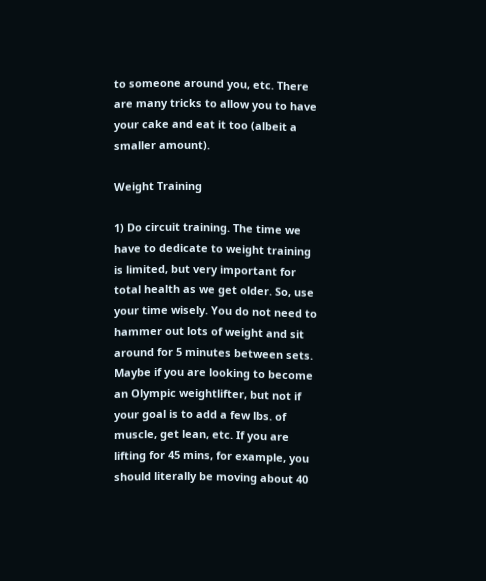to someone around you, etc. There are many tricks to allow you to have your cake and eat it too (albeit a smaller amount).

Weight Training

1) Do circuit training. The time we have to dedicate to weight training is limited, but very important for total health as we get older. So, use your time wisely. You do not need to hammer out lots of weight and sit around for 5 minutes between sets. Maybe if you are looking to become an Olympic weightlifter, but not if your goal is to add a few lbs. of muscle, get lean, etc. If you are lifting for 45 mins, for example, you should literally be moving about 40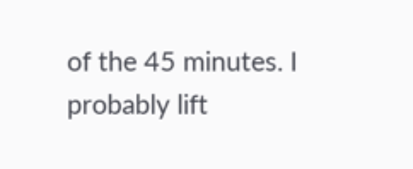of the 45 minutes. I probably lift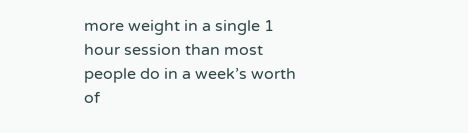more weight in a single 1 hour session than most people do in a week’s worth of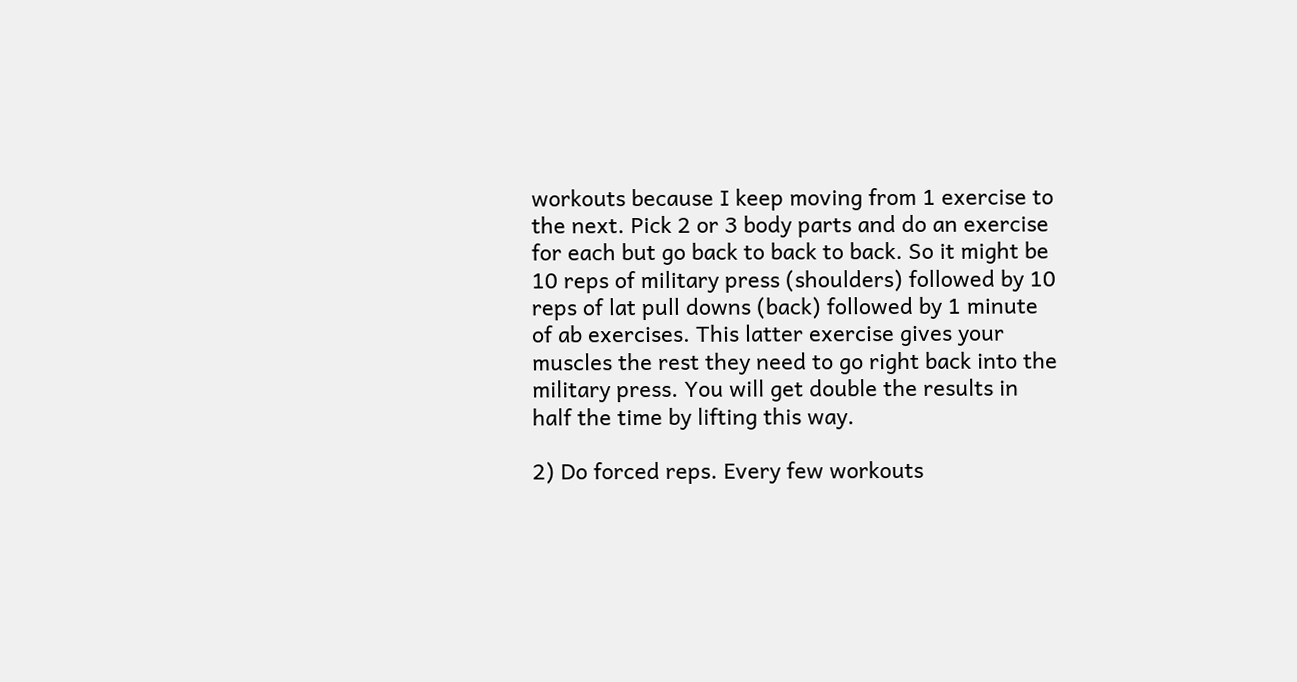workouts because I keep moving from 1 exercise to the next. Pick 2 or 3 body parts and do an exercise for each but go back to back to back. So it might be 10 reps of military press (shoulders) followed by 10 reps of lat pull downs (back) followed by 1 minute of ab exercises. This latter exercise gives your muscles the rest they need to go right back into the military press. You will get double the results in half the time by lifting this way.

2) Do forced reps. Every few workouts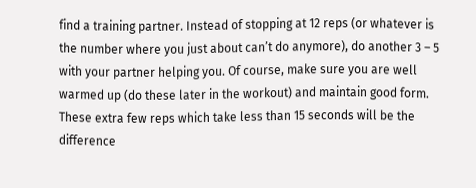find a training partner. Instead of stopping at 12 reps (or whatever is the number where you just about can’t do anymore), do another 3 – 5 with your partner helping you. Of course, make sure you are well warmed up (do these later in the workout) and maintain good form. These extra few reps which take less than 15 seconds will be the difference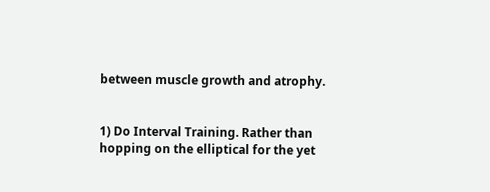between muscle growth and atrophy.


1) Do Interval Training. Rather than hopping on the elliptical for the yet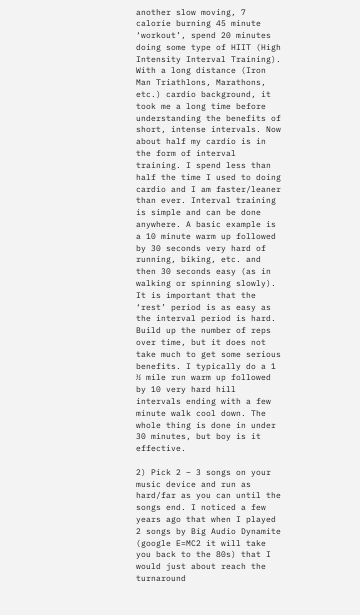another slow moving, 7 calorie burning 45 minute ‘workout’, spend 20 minutes doing some type of HIIT (High Intensity Interval Training). With a long distance (Iron Man Triathlons, Marathons, etc.) cardio background, it took me a long time before understanding the benefits of short, intense intervals. Now about half my cardio is in the form of interval training. I spend less than half the time I used to doing cardio and I am faster/leaner than ever. Interval training is simple and can be done anywhere. A basic example is a 10 minute warm up followed by 30 seconds very hard of running, biking, etc. and then 30 seconds easy (as in walking or spinning slowly). It is important that the ‘rest’ period is as easy as the interval period is hard. Build up the number of reps over time, but it does not take much to get some serious benefits. I typically do a 1 ½ mile run warm up followed by 10 very hard hill intervals ending with a few minute walk cool down. The whole thing is done in under 30 minutes, but boy is it effective.

2) Pick 2 – 3 songs on your music device and run as hard/far as you can until the songs end. I noticed a few years ago that when I played 2 songs by Big Audio Dynamite (google E=MC2 it will take you back to the 80s) that I would just about reach the turnaround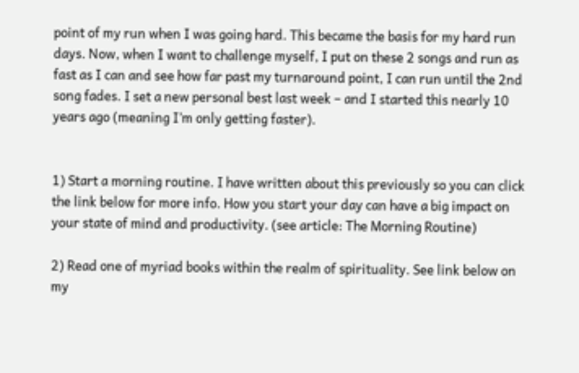point of my run when I was going hard. This became the basis for my hard run days. Now, when I want to challenge myself, I put on these 2 songs and run as fast as I can and see how far past my turnaround point, I can run until the 2nd song fades. I set a new personal best last week – and I started this nearly 10 years ago (meaning I’m only getting faster).


1) Start a morning routine. I have written about this previously so you can click the link below for more info. How you start your day can have a big impact on your state of mind and productivity. (see article: The Morning Routine)

2) Read one of myriad books within the realm of spirituality. See link below on my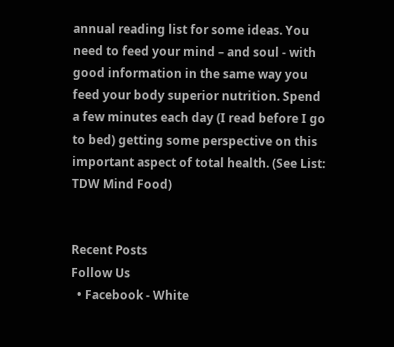annual reading list for some ideas. You need to feed your mind – and soul - with good information in the same way you feed your body superior nutrition. Spend a few minutes each day (I read before I go to bed) getting some perspective on this important aspect of total health. (See List: TDW Mind Food)


Recent Posts
Follow Us
  • Facebook - White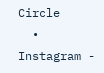Circle
  • Instagram -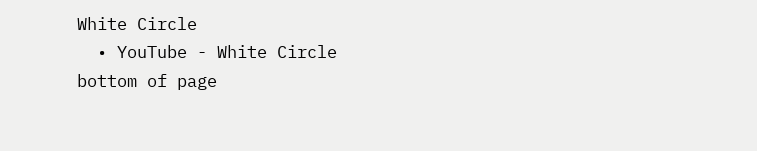White Circle
  • YouTube - White Circle
bottom of page